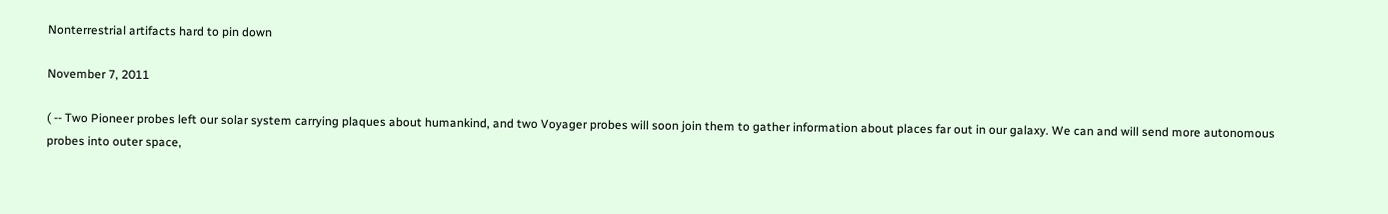Nonterrestrial artifacts hard to pin down

November 7, 2011

( -- Two Pioneer probes left our solar system carrying plaques about humankind, and two Voyager probes will soon join them to gather information about places far out in our galaxy. We can and will send more autonomous probes into outer space,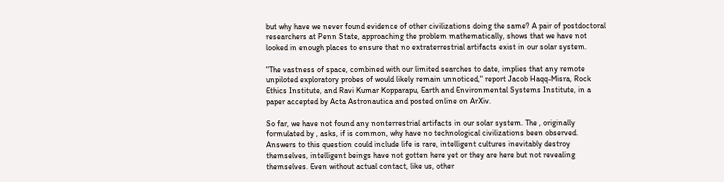but why have we never found evidence of other civilizations doing the same? A pair of postdoctoral researchers at Penn State, approaching the problem mathematically, shows that we have not looked in enough places to ensure that no extraterrestrial artifacts exist in our solar system.

"The vastness of space, combined with our limited searches to date, implies that any remote unpiloted exploratory probes of would likely remain unnoticed," report Jacob Haqq-Misra, Rock Ethics Institute, and Ravi Kumar Kopparapu, Earth and Environmental Systems Institute, in a paper accepted by Acta Astronautica and posted online on ArXiv.

So far, we have not found any nonterrestrial artifacts in our solar system. The , originally formulated by , asks, if is common, why have no technological civilizations been observed. Answers to this question could include life is rare, intelligent cultures inevitably destroy themselves, intelligent beings have not gotten here yet or they are here but not revealing themselves. Even without actual contact, like us, other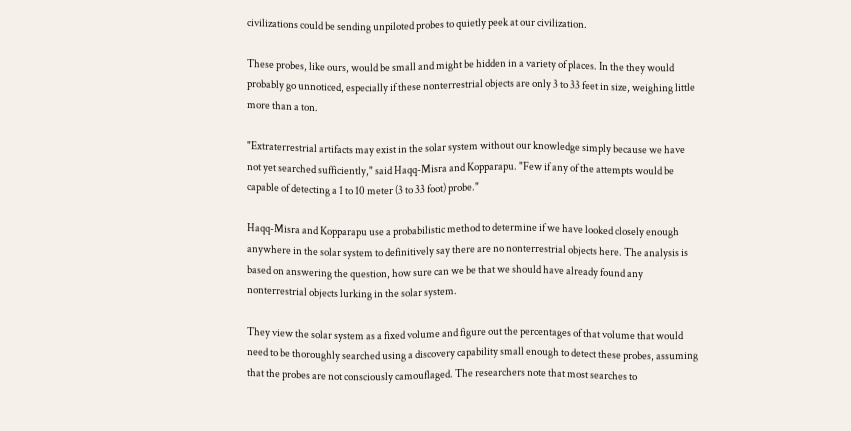civilizations could be sending unpiloted probes to quietly peek at our civilization.

These probes, like ours, would be small and might be hidden in a variety of places. In the they would probably go unnoticed, especially if these nonterrestrial objects are only 3 to 33 feet in size, weighing little more than a ton.

"Extraterrestrial artifacts may exist in the solar system without our knowledge simply because we have not yet searched sufficiently," said Haqq-Misra and Kopparapu. "Few if any of the attempts would be capable of detecting a 1 to 10 meter (3 to 33 foot) probe."

Haqq-Misra and Kopparapu use a probabilistic method to determine if we have looked closely enough anywhere in the solar system to definitively say there are no nonterrestrial objects here. The analysis is based on answering the question, how sure can we be that we should have already found any nonterrestrial objects lurking in the solar system.

They view the solar system as a fixed volume and figure out the percentages of that volume that would need to be thoroughly searched using a discovery capability small enough to detect these probes, assuming that the probes are not consciously camouflaged. The researchers note that most searches to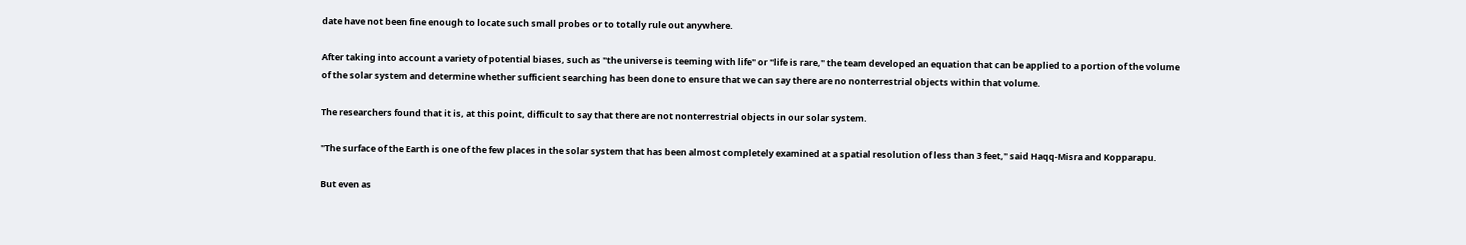date have not been fine enough to locate such small probes or to totally rule out anywhere.

After taking into account a variety of potential biases, such as "the universe is teeming with life" or "life is rare," the team developed an equation that can be applied to a portion of the volume of the solar system and determine whether sufficient searching has been done to ensure that we can say there are no nonterrestrial objects within that volume.

The researchers found that it is, at this point, difficult to say that there are not nonterrestrial objects in our solar system.

"The surface of the Earth is one of the few places in the solar system that has been almost completely examined at a spatial resolution of less than 3 feet," said Haqq-Misra and Kopparapu.

But even as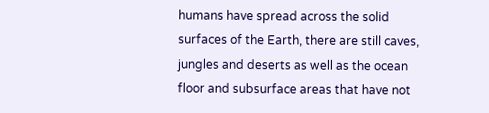humans have spread across the solid surfaces of the Earth, there are still caves, jungles and deserts as well as the ocean floor and subsurface areas that have not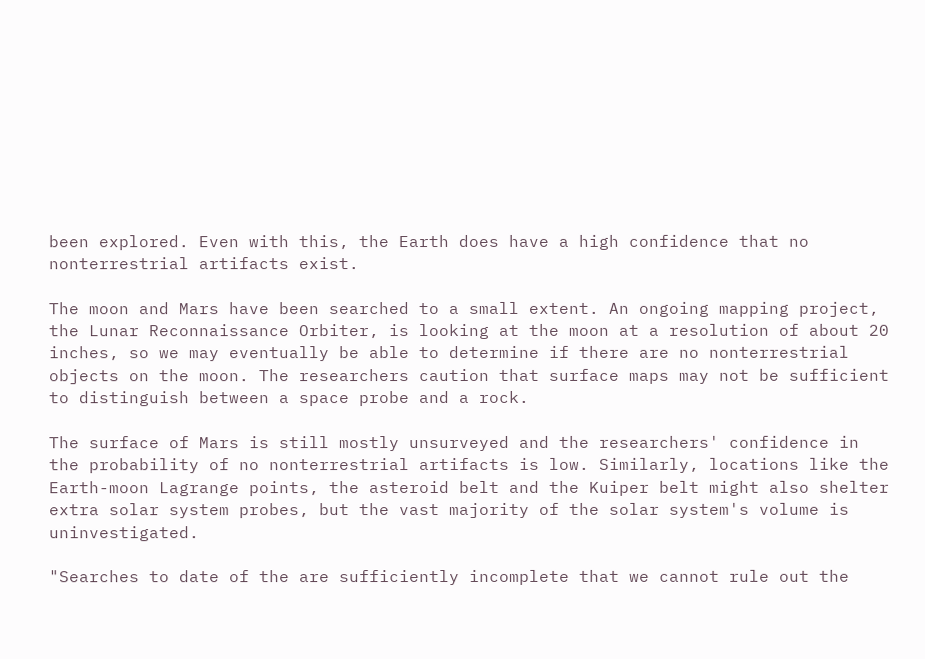been explored. Even with this, the Earth does have a high confidence that no nonterrestrial artifacts exist.

The moon and Mars have been searched to a small extent. An ongoing mapping project, the Lunar Reconnaissance Orbiter, is looking at the moon at a resolution of about 20 inches, so we may eventually be able to determine if there are no nonterrestrial objects on the moon. The researchers caution that surface maps may not be sufficient to distinguish between a space probe and a rock.

The surface of Mars is still mostly unsurveyed and the researchers' confidence in the probability of no nonterrestrial artifacts is low. Similarly, locations like the Earth-moon Lagrange points, the asteroid belt and the Kuiper belt might also shelter extra solar system probes, but the vast majority of the solar system's volume is uninvestigated.

"Searches to date of the are sufficiently incomplete that we cannot rule out the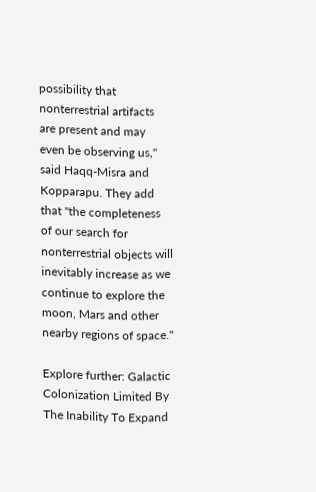possibility that nonterrestrial artifacts are present and may even be observing us," said Haqq-Misra and Kopparapu. They add that "the completeness of our search for nonterrestrial objects will inevitably increase as we continue to explore the moon, Mars and other nearby regions of space."

Explore further: Galactic Colonization Limited By The Inability To Expand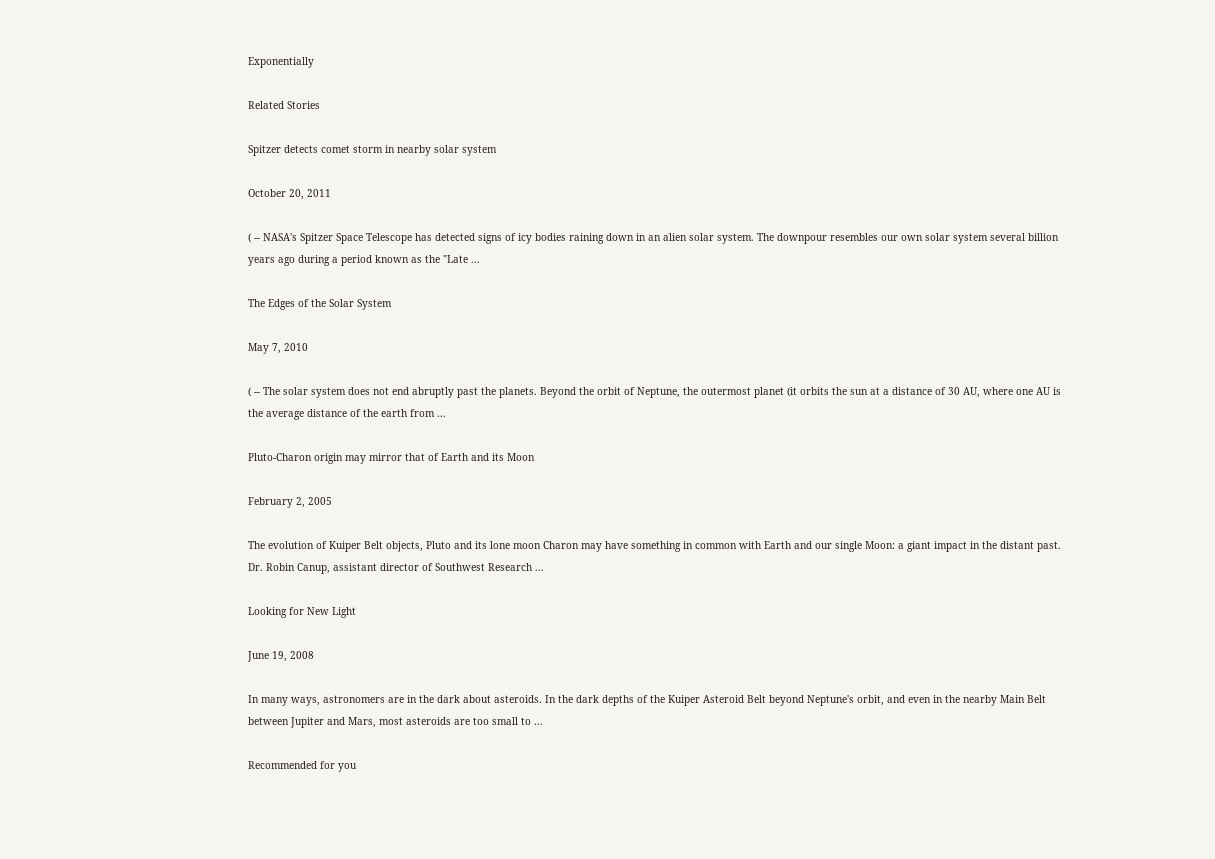Exponentially

Related Stories

Spitzer detects comet storm in nearby solar system

October 20, 2011

( -- NASA's Spitzer Space Telescope has detected signs of icy bodies raining down in an alien solar system. The downpour resembles our own solar system several billion years ago during a period known as the "Late ...

The Edges of the Solar System

May 7, 2010

( -- The solar system does not end abruptly past the planets. Beyond the orbit of Neptune, the outermost planet (it orbits the sun at a distance of 30 AU, where one AU is the average distance of the earth from ...

Pluto-Charon origin may mirror that of Earth and its Moon

February 2, 2005

The evolution of Kuiper Belt objects, Pluto and its lone moon Charon may have something in common with Earth and our single Moon: a giant impact in the distant past. Dr. Robin Canup, assistant director of Southwest Research ...

Looking for New Light

June 19, 2008

In many ways, astronomers are in the dark about asteroids. In the dark depths of the Kuiper Asteroid Belt beyond Neptune's orbit, and even in the nearby Main Belt between Jupiter and Mars, most asteroids are too small to ...

Recommended for you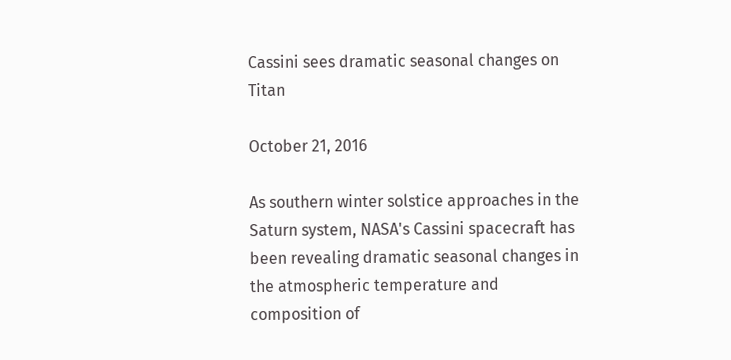Cassini sees dramatic seasonal changes on Titan

October 21, 2016

As southern winter solstice approaches in the Saturn system, NASA's Cassini spacecraft has been revealing dramatic seasonal changes in the atmospheric temperature and composition of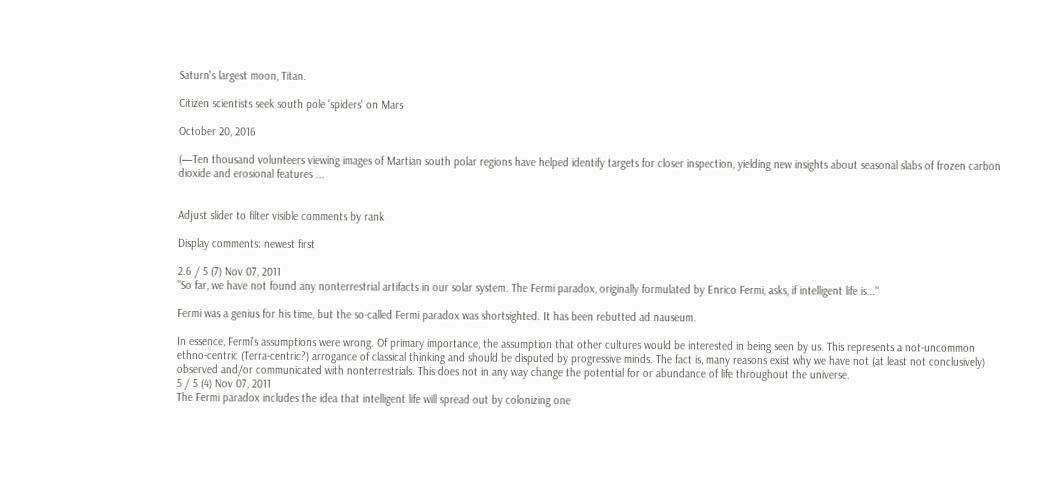Saturn's largest moon, Titan.

Citizen scientists seek south pole 'spiders' on Mars

October 20, 2016

(—Ten thousand volunteers viewing images of Martian south polar regions have helped identify targets for closer inspection, yielding new insights about seasonal slabs of frozen carbon dioxide and erosional features ...


Adjust slider to filter visible comments by rank

Display comments: newest first

2.6 / 5 (7) Nov 07, 2011
"So far, we have not found any nonterrestrial artifacts in our solar system. The Fermi paradox, originally formulated by Enrico Fermi, asks, if intelligent life is..."

Fermi was a genius for his time, but the so-called Fermi paradox was shortsighted. It has been rebutted ad nauseum.

In essence, Fermi's assumptions were wrong. Of primary importance, the assumption that other cultures would be interested in being seen by us. This represents a not-uncommon ethno-centric (Terra-centric?) arrogance of classical thinking and should be disputed by progressive minds. The fact is, many reasons exist why we have not (at least not conclusively) observed and/or communicated with nonterrestrials. This does not in any way change the potential for or abundance of life throughout the universe.
5 / 5 (4) Nov 07, 2011
The Fermi paradox includes the idea that intelligent life will spread out by colonizing one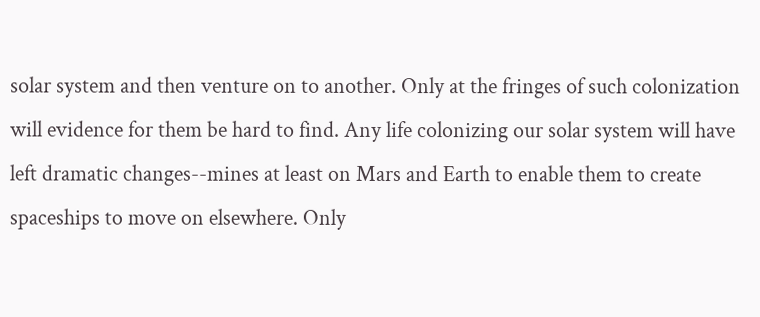solar system and then venture on to another. Only at the fringes of such colonization will evidence for them be hard to find. Any life colonizing our solar system will have left dramatic changes--mines at least on Mars and Earth to enable them to create spaceships to move on elsewhere. Only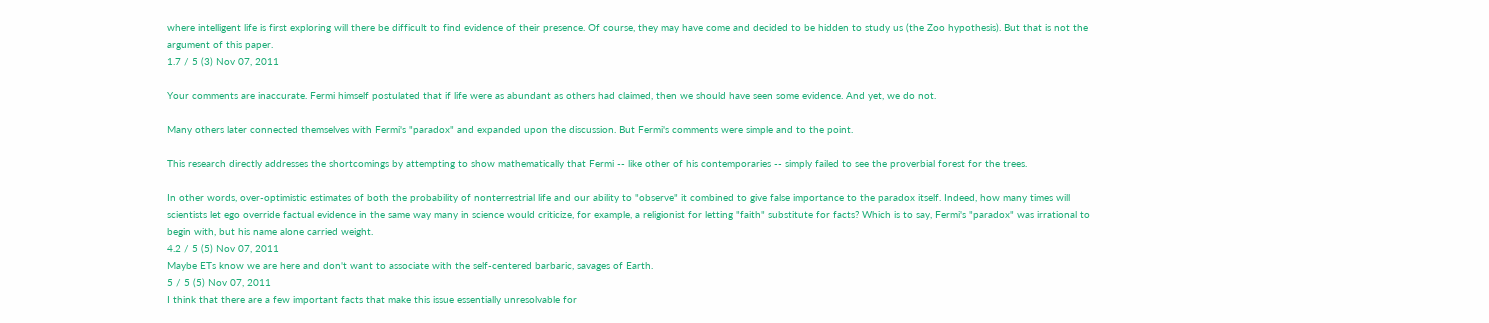where intelligent life is first exploring will there be difficult to find evidence of their presence. Of course, they may have come and decided to be hidden to study us (the Zoo hypothesis). But that is not the argument of this paper.
1.7 / 5 (3) Nov 07, 2011

Your comments are inaccurate. Fermi himself postulated that if life were as abundant as others had claimed, then we should have seen some evidence. And yet, we do not.

Many others later connected themselves with Fermi's "paradox" and expanded upon the discussion. But Fermi's comments were simple and to the point.

This research directly addresses the shortcomings by attempting to show mathematically that Fermi -- like other of his contemporaries -- simply failed to see the proverbial forest for the trees.

In other words, over-optimistic estimates of both the probability of nonterrestrial life and our ability to "observe" it combined to give false importance to the paradox itself. Indeed, how many times will scientists let ego override factual evidence in the same way many in science would criticize, for example, a religionist for letting "faith" substitute for facts? Which is to say, Fermi's "paradox" was irrational to begin with, but his name alone carried weight.
4.2 / 5 (5) Nov 07, 2011
Maybe ETs know we are here and don't want to associate with the self-centered barbaric, savages of Earth.
5 / 5 (5) Nov 07, 2011
I think that there are a few important facts that make this issue essentially unresolvable for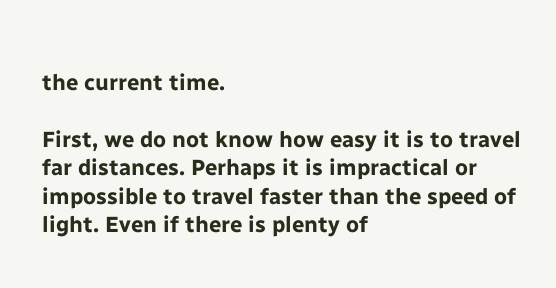the current time.

First, we do not know how easy it is to travel far distances. Perhaps it is impractical or impossible to travel faster than the speed of light. Even if there is plenty of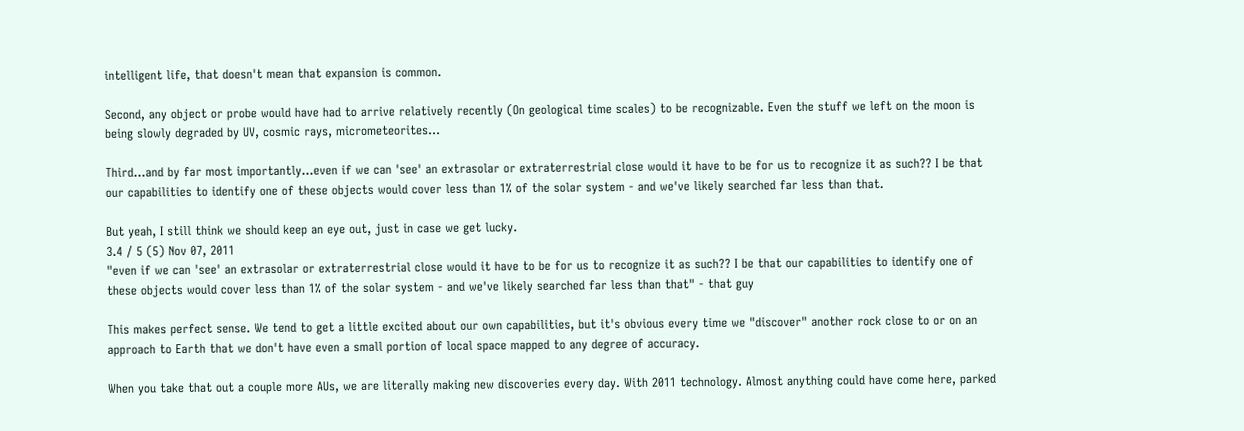intelligent life, that doesn't mean that expansion is common.

Second, any object or probe would have had to arrive relatively recently (On geological time scales) to be recognizable. Even the stuff we left on the moon is being slowly degraded by UV, cosmic rays, micrometeorites...

Third...and by far most importantly...even if we can 'see' an extrasolar or extraterrestrial close would it have to be for us to recognize it as such?? I be that our capabilities to identify one of these objects would cover less than 1% of the solar system - and we've likely searched far less than that.

But yeah, I still think we should keep an eye out, just in case we get lucky.
3.4 / 5 (5) Nov 07, 2011
"even if we can 'see' an extrasolar or extraterrestrial close would it have to be for us to recognize it as such?? I be that our capabilities to identify one of these objects would cover less than 1% of the solar system - and we've likely searched far less than that" - that guy

This makes perfect sense. We tend to get a little excited about our own capabilities, but it's obvious every time we "discover" another rock close to or on an approach to Earth that we don't have even a small portion of local space mapped to any degree of accuracy.

When you take that out a couple more AUs, we are literally making new discoveries every day. With 2011 technology. Almost anything could have come here, parked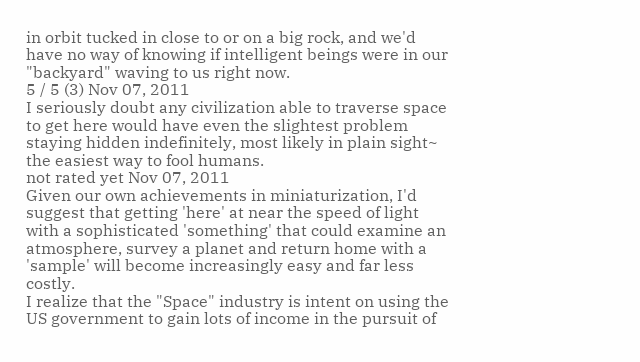in orbit tucked in close to or on a big rock, and we'd have no way of knowing if intelligent beings were in our "backyard" waving to us right now.
5 / 5 (3) Nov 07, 2011
I seriously doubt any civilization able to traverse space to get here would have even the slightest problem staying hidden indefinitely, most likely in plain sight~ the easiest way to fool humans.
not rated yet Nov 07, 2011
Given our own achievements in miniaturization, I'd suggest that getting 'here' at near the speed of light with a sophisticated 'something' that could examine an atmosphere, survey a planet and return home with a 'sample' will become increasingly easy and far less costly.
I realize that the "Space" industry is intent on using the US government to gain lots of income in the pursuit of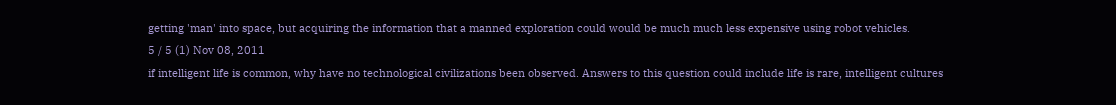getting 'man' into space, but acquiring the information that a manned exploration could would be much much less expensive using robot vehicles.
5 / 5 (1) Nov 08, 2011
if intelligent life is common, why have no technological civilizations been observed. Answers to this question could include life is rare, intelligent cultures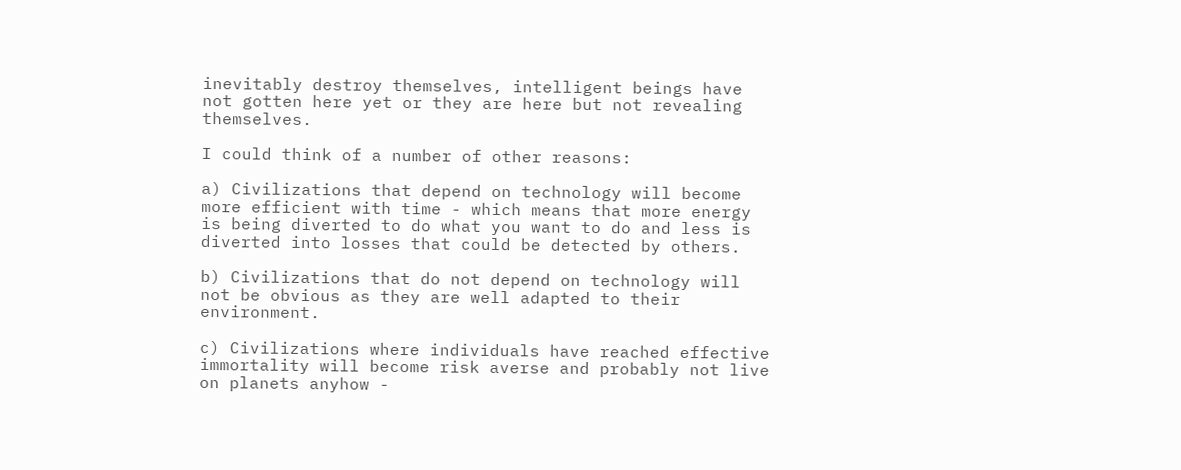inevitably destroy themselves, intelligent beings have not gotten here yet or they are here but not revealing themselves.

I could think of a number of other reasons:

a) Civilizations that depend on technology will become more efficient with time - which means that more energy is being diverted to do what you want to do and less is diverted into losses that could be detected by others.

b) Civilizations that do not depend on technology will not be obvious as they are well adapted to their environment.

c) Civilizations where individuals have reached effective immortality will become risk averse and probably not live on planets anyhow -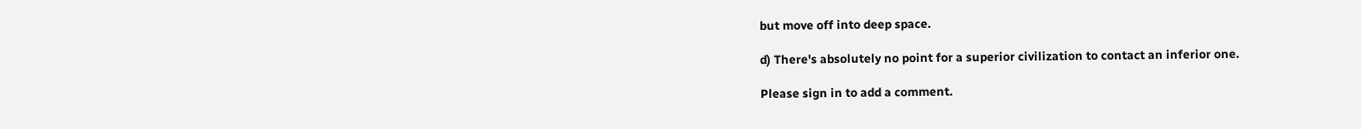but move off into deep space.

d) There's absolutely no point for a superior civilization to contact an inferior one.

Please sign in to add a comment.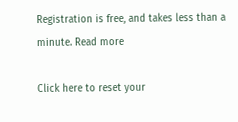Registration is free, and takes less than a minute. Read more

Click here to reset your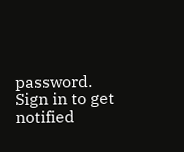password.
Sign in to get notified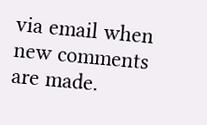via email when new comments are made.